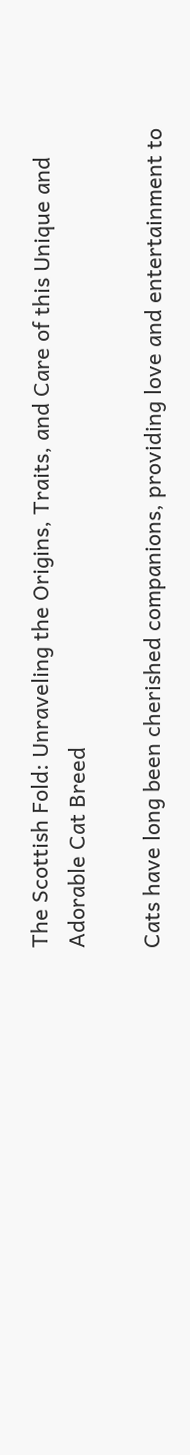The Scottish Fold: Unraveling the Origins, Traits, and Care of this Unique and Adorable Cat Breed

Cats have long been cherished companions, providing love and entertainment to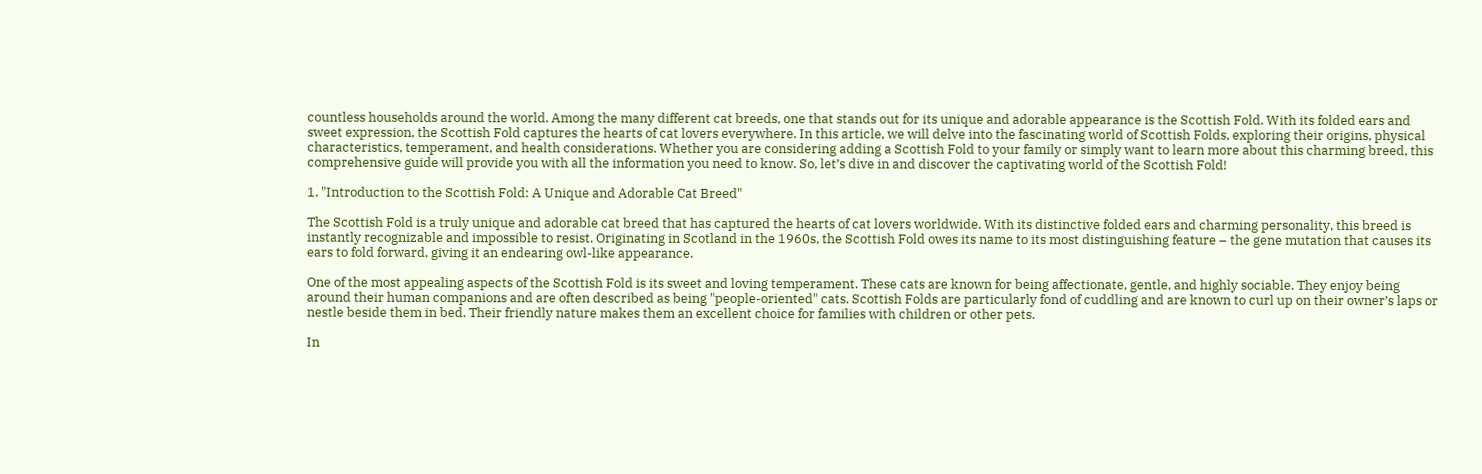countless households around the world. Among the many different cat breeds, one that stands out for its unique and adorable appearance is the Scottish Fold. With its folded ears and sweet expression, the Scottish Fold captures the hearts of cat lovers everywhere. In this article, we will delve into the fascinating world of Scottish Folds, exploring their origins, physical characteristics, temperament, and health considerations. Whether you are considering adding a Scottish Fold to your family or simply want to learn more about this charming breed, this comprehensive guide will provide you with all the information you need to know. So, let’s dive in and discover the captivating world of the Scottish Fold!

1. "Introduction to the Scottish Fold: A Unique and Adorable Cat Breed"

The Scottish Fold is a truly unique and adorable cat breed that has captured the hearts of cat lovers worldwide. With its distinctive folded ears and charming personality, this breed is instantly recognizable and impossible to resist. Originating in Scotland in the 1960s, the Scottish Fold owes its name to its most distinguishing feature – the gene mutation that causes its ears to fold forward, giving it an endearing owl-like appearance.

One of the most appealing aspects of the Scottish Fold is its sweet and loving temperament. These cats are known for being affectionate, gentle, and highly sociable. They enjoy being around their human companions and are often described as being "people-oriented" cats. Scottish Folds are particularly fond of cuddling and are known to curl up on their owner’s laps or nestle beside them in bed. Their friendly nature makes them an excellent choice for families with children or other pets.

In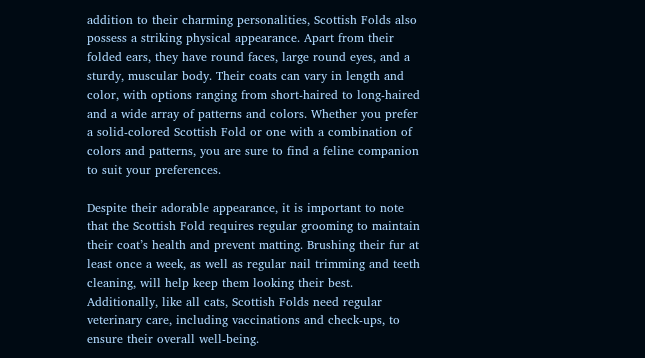addition to their charming personalities, Scottish Folds also possess a striking physical appearance. Apart from their folded ears, they have round faces, large round eyes, and a sturdy, muscular body. Their coats can vary in length and color, with options ranging from short-haired to long-haired and a wide array of patterns and colors. Whether you prefer a solid-colored Scottish Fold or one with a combination of colors and patterns, you are sure to find a feline companion to suit your preferences.

Despite their adorable appearance, it is important to note that the Scottish Fold requires regular grooming to maintain their coat’s health and prevent matting. Brushing their fur at least once a week, as well as regular nail trimming and teeth cleaning, will help keep them looking their best. Additionally, like all cats, Scottish Folds need regular veterinary care, including vaccinations and check-ups, to ensure their overall well-being.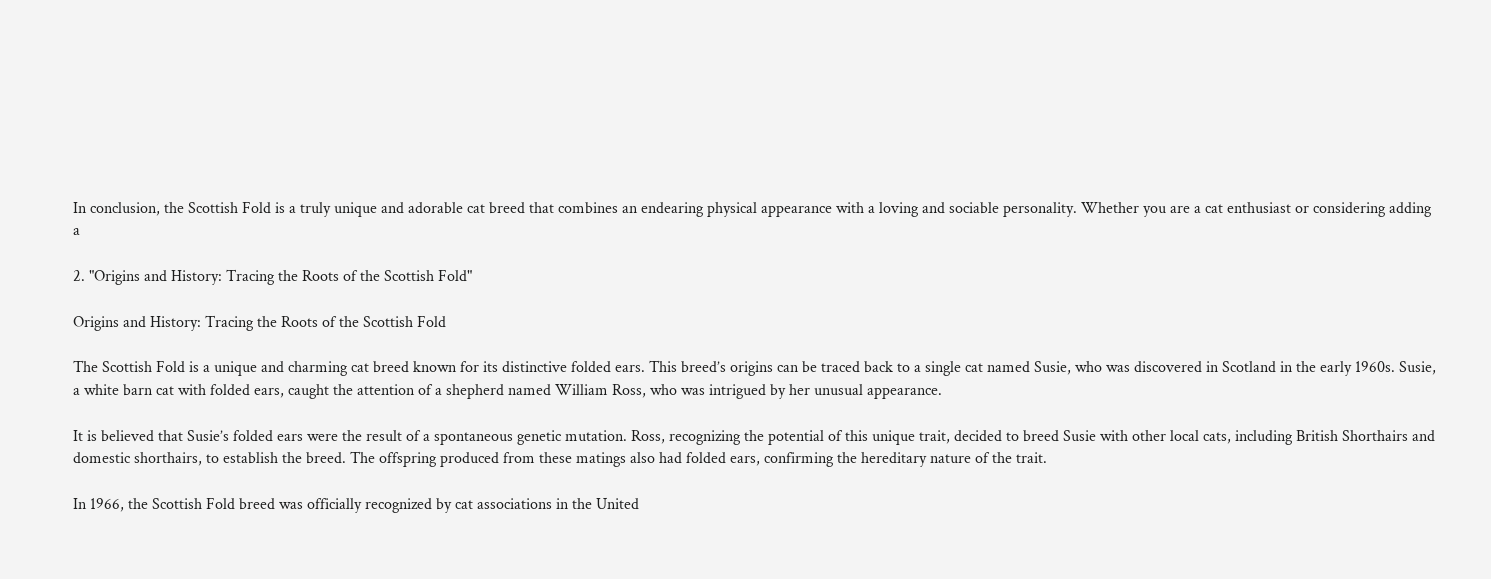In conclusion, the Scottish Fold is a truly unique and adorable cat breed that combines an endearing physical appearance with a loving and sociable personality. Whether you are a cat enthusiast or considering adding a

2. "Origins and History: Tracing the Roots of the Scottish Fold"

Origins and History: Tracing the Roots of the Scottish Fold

The Scottish Fold is a unique and charming cat breed known for its distinctive folded ears. This breed’s origins can be traced back to a single cat named Susie, who was discovered in Scotland in the early 1960s. Susie, a white barn cat with folded ears, caught the attention of a shepherd named William Ross, who was intrigued by her unusual appearance.

It is believed that Susie’s folded ears were the result of a spontaneous genetic mutation. Ross, recognizing the potential of this unique trait, decided to breed Susie with other local cats, including British Shorthairs and domestic shorthairs, to establish the breed. The offspring produced from these matings also had folded ears, confirming the hereditary nature of the trait.

In 1966, the Scottish Fold breed was officially recognized by cat associations in the United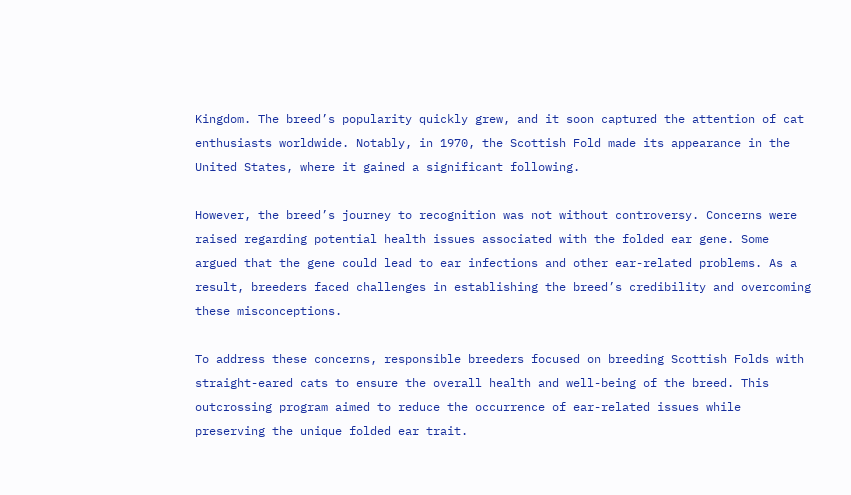Kingdom. The breed’s popularity quickly grew, and it soon captured the attention of cat enthusiasts worldwide. Notably, in 1970, the Scottish Fold made its appearance in the United States, where it gained a significant following.

However, the breed’s journey to recognition was not without controversy. Concerns were raised regarding potential health issues associated with the folded ear gene. Some argued that the gene could lead to ear infections and other ear-related problems. As a result, breeders faced challenges in establishing the breed’s credibility and overcoming these misconceptions.

To address these concerns, responsible breeders focused on breeding Scottish Folds with straight-eared cats to ensure the overall health and well-being of the breed. This outcrossing program aimed to reduce the occurrence of ear-related issues while preserving the unique folded ear trait.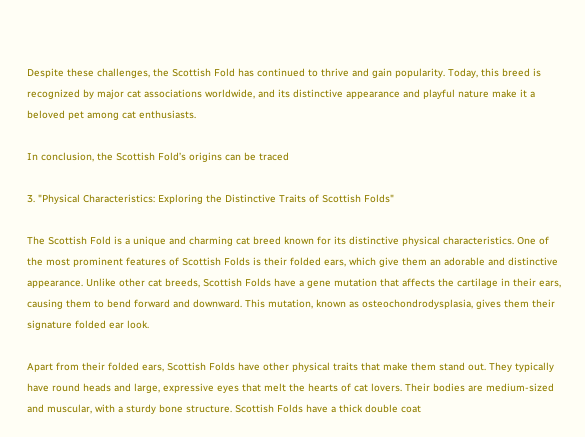Despite these challenges, the Scottish Fold has continued to thrive and gain popularity. Today, this breed is recognized by major cat associations worldwide, and its distinctive appearance and playful nature make it a beloved pet among cat enthusiasts.

In conclusion, the Scottish Fold’s origins can be traced

3. "Physical Characteristics: Exploring the Distinctive Traits of Scottish Folds"

The Scottish Fold is a unique and charming cat breed known for its distinctive physical characteristics. One of the most prominent features of Scottish Folds is their folded ears, which give them an adorable and distinctive appearance. Unlike other cat breeds, Scottish Folds have a gene mutation that affects the cartilage in their ears, causing them to bend forward and downward. This mutation, known as osteochondrodysplasia, gives them their signature folded ear look.

Apart from their folded ears, Scottish Folds have other physical traits that make them stand out. They typically have round heads and large, expressive eyes that melt the hearts of cat lovers. Their bodies are medium-sized and muscular, with a sturdy bone structure. Scottish Folds have a thick double coat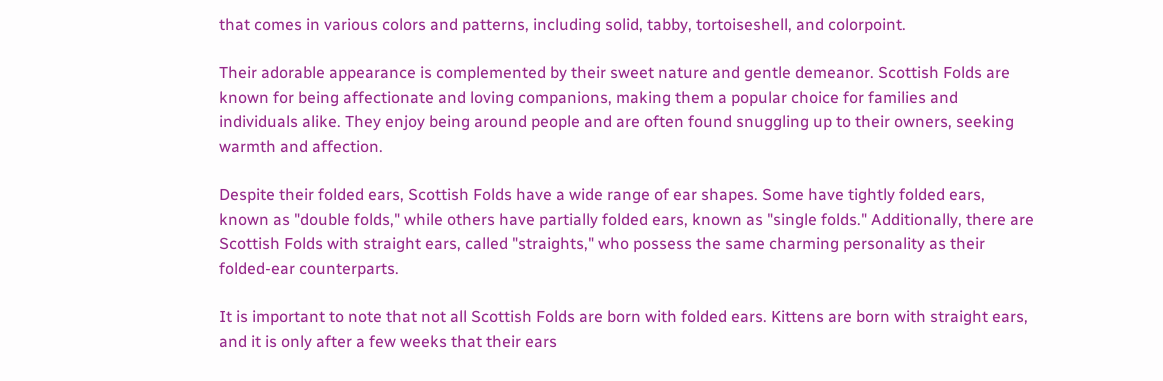that comes in various colors and patterns, including solid, tabby, tortoiseshell, and colorpoint.

Their adorable appearance is complemented by their sweet nature and gentle demeanor. Scottish Folds are known for being affectionate and loving companions, making them a popular choice for families and individuals alike. They enjoy being around people and are often found snuggling up to their owners, seeking warmth and affection.

Despite their folded ears, Scottish Folds have a wide range of ear shapes. Some have tightly folded ears, known as "double folds," while others have partially folded ears, known as "single folds." Additionally, there are Scottish Folds with straight ears, called "straights," who possess the same charming personality as their folded-ear counterparts.

It is important to note that not all Scottish Folds are born with folded ears. Kittens are born with straight ears, and it is only after a few weeks that their ears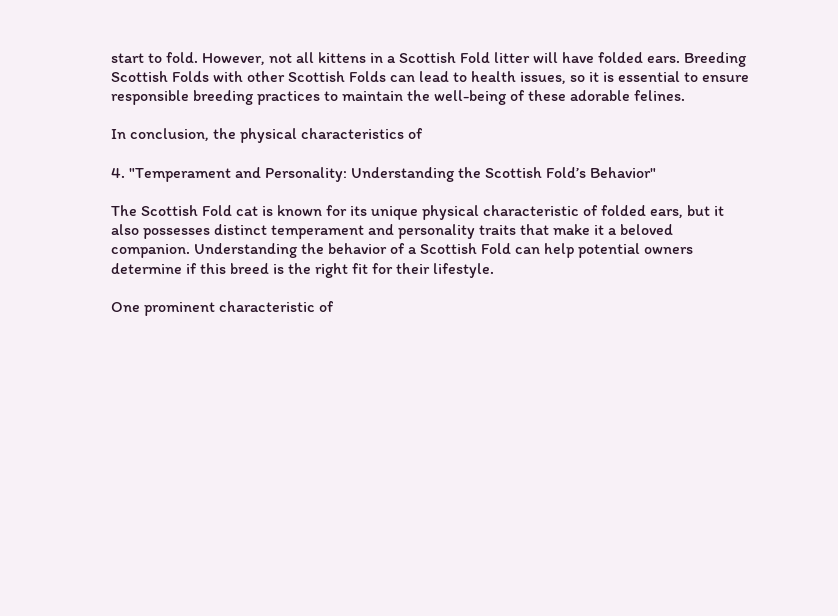start to fold. However, not all kittens in a Scottish Fold litter will have folded ears. Breeding Scottish Folds with other Scottish Folds can lead to health issues, so it is essential to ensure responsible breeding practices to maintain the well-being of these adorable felines.

In conclusion, the physical characteristics of

4. "Temperament and Personality: Understanding the Scottish Fold’s Behavior"

The Scottish Fold cat is known for its unique physical characteristic of folded ears, but it also possesses distinct temperament and personality traits that make it a beloved companion. Understanding the behavior of a Scottish Fold can help potential owners determine if this breed is the right fit for their lifestyle.

One prominent characteristic of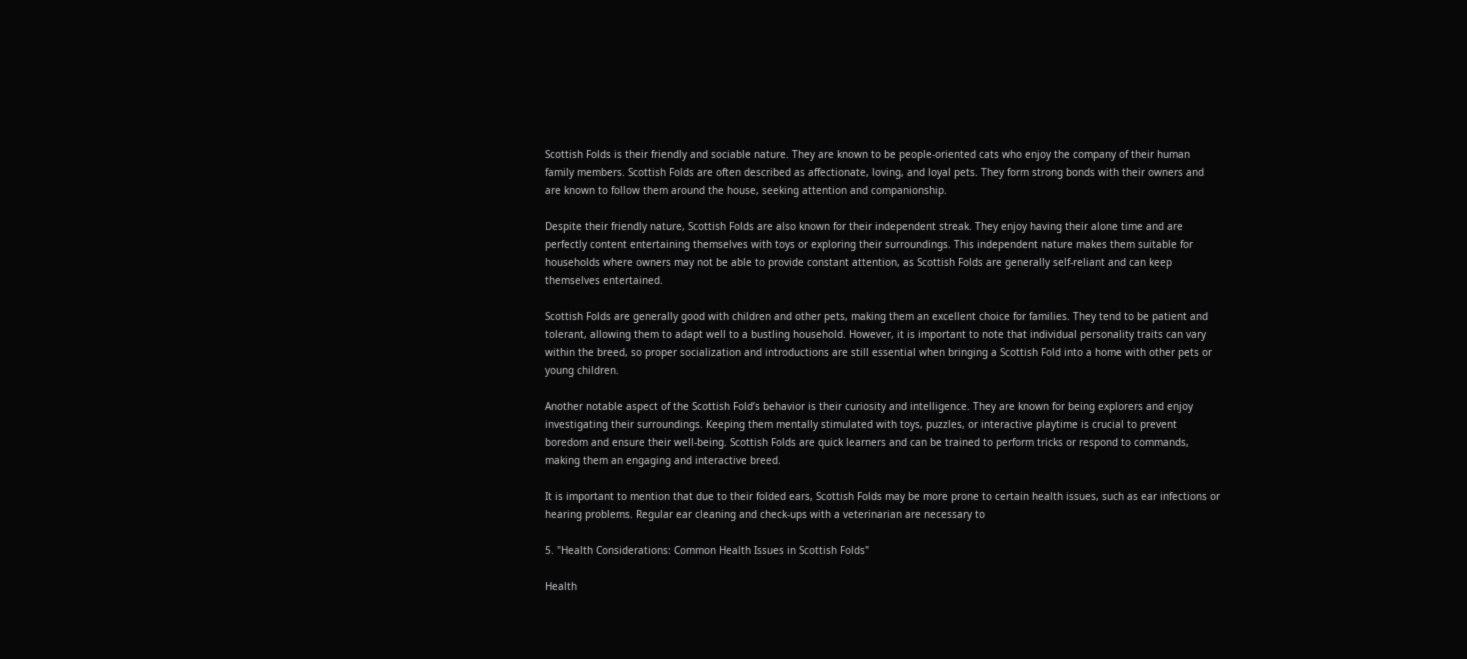Scottish Folds is their friendly and sociable nature. They are known to be people-oriented cats who enjoy the company of their human family members. Scottish Folds are often described as affectionate, loving, and loyal pets. They form strong bonds with their owners and are known to follow them around the house, seeking attention and companionship.

Despite their friendly nature, Scottish Folds are also known for their independent streak. They enjoy having their alone time and are perfectly content entertaining themselves with toys or exploring their surroundings. This independent nature makes them suitable for households where owners may not be able to provide constant attention, as Scottish Folds are generally self-reliant and can keep themselves entertained.

Scottish Folds are generally good with children and other pets, making them an excellent choice for families. They tend to be patient and tolerant, allowing them to adapt well to a bustling household. However, it is important to note that individual personality traits can vary within the breed, so proper socialization and introductions are still essential when bringing a Scottish Fold into a home with other pets or young children.

Another notable aspect of the Scottish Fold’s behavior is their curiosity and intelligence. They are known for being explorers and enjoy investigating their surroundings. Keeping them mentally stimulated with toys, puzzles, or interactive playtime is crucial to prevent boredom and ensure their well-being. Scottish Folds are quick learners and can be trained to perform tricks or respond to commands, making them an engaging and interactive breed.

It is important to mention that due to their folded ears, Scottish Folds may be more prone to certain health issues, such as ear infections or hearing problems. Regular ear cleaning and check-ups with a veterinarian are necessary to

5. "Health Considerations: Common Health Issues in Scottish Folds"

Health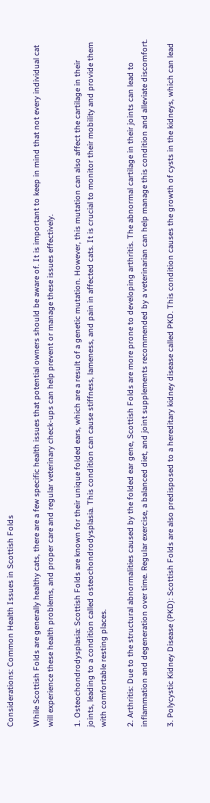Considerations: Common Health Issues in Scottish Folds

While Scottish Folds are generally healthy cats, there are a few specific health issues that potential owners should be aware of. It is important to keep in mind that not every individual cat will experience these health problems, and proper care and regular veterinary check-ups can help prevent or manage these issues effectively.

1. Osteochondrodysplasia: Scottish Folds are known for their unique folded ears, which are a result of a genetic mutation. However, this mutation can also affect the cartilage in their joints, leading to a condition called osteochondrodysplasia. This condition can cause stiffness, lameness, and pain in affected cats. It is crucial to monitor their mobility and provide them with comfortable resting places.

2. Arthritis: Due to the structural abnormalities caused by the folded ear gene, Scottish Folds are more prone to developing arthritis. The abnormal cartilage in their joints can lead to inflammation and degeneration over time. Regular exercise, a balanced diet, and joint supplements recommended by a veterinarian can help manage this condition and alleviate discomfort.

3. Polycystic Kidney Disease (PKD): Scottish Folds are also predisposed to a hereditary kidney disease called PKD. This condition causes the growth of cysts in the kidneys, which can lead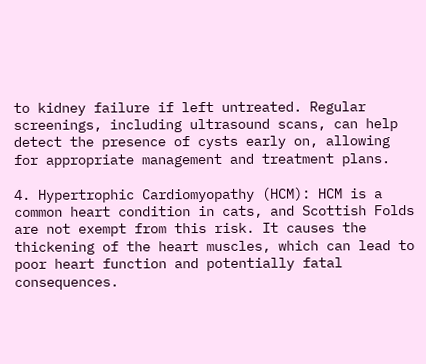to kidney failure if left untreated. Regular screenings, including ultrasound scans, can help detect the presence of cysts early on, allowing for appropriate management and treatment plans.

4. Hypertrophic Cardiomyopathy (HCM): HCM is a common heart condition in cats, and Scottish Folds are not exempt from this risk. It causes the thickening of the heart muscles, which can lead to poor heart function and potentially fatal consequences.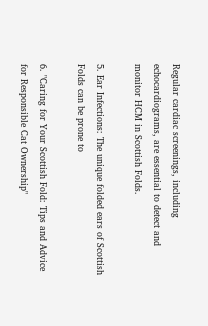Regular cardiac screenings, including echocardiograms, are essential to detect and monitor HCM in Scottish Folds.

5. Ear Infections: The unique folded ears of Scottish Folds can be prone to

6. "Caring for Your Scottish Fold: Tips and Advice for Responsible Cat Ownership"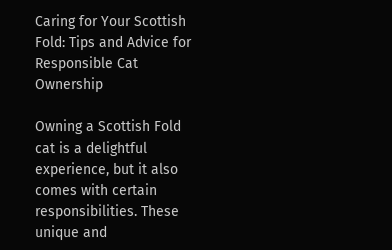Caring for Your Scottish Fold: Tips and Advice for Responsible Cat Ownership

Owning a Scottish Fold cat is a delightful experience, but it also comes with certain responsibilities. These unique and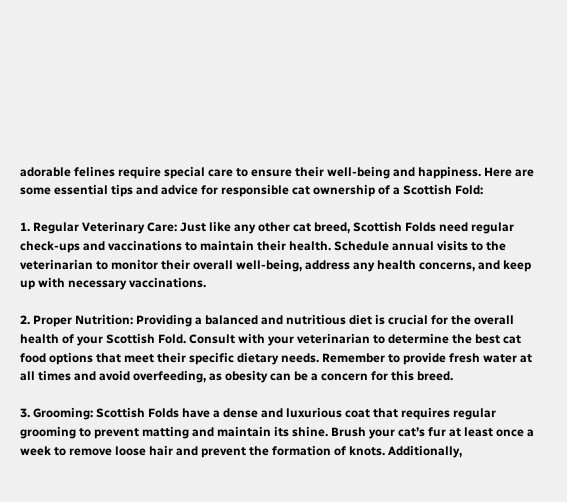adorable felines require special care to ensure their well-being and happiness. Here are some essential tips and advice for responsible cat ownership of a Scottish Fold:

1. Regular Veterinary Care: Just like any other cat breed, Scottish Folds need regular check-ups and vaccinations to maintain their health. Schedule annual visits to the veterinarian to monitor their overall well-being, address any health concerns, and keep up with necessary vaccinations.

2. Proper Nutrition: Providing a balanced and nutritious diet is crucial for the overall health of your Scottish Fold. Consult with your veterinarian to determine the best cat food options that meet their specific dietary needs. Remember to provide fresh water at all times and avoid overfeeding, as obesity can be a concern for this breed.

3. Grooming: Scottish Folds have a dense and luxurious coat that requires regular grooming to prevent matting and maintain its shine. Brush your cat’s fur at least once a week to remove loose hair and prevent the formation of knots. Additionally,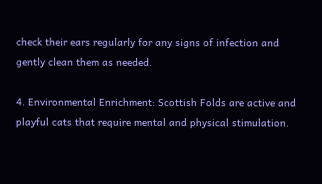check their ears regularly for any signs of infection and gently clean them as needed.

4. Environmental Enrichment: Scottish Folds are active and playful cats that require mental and physical stimulation.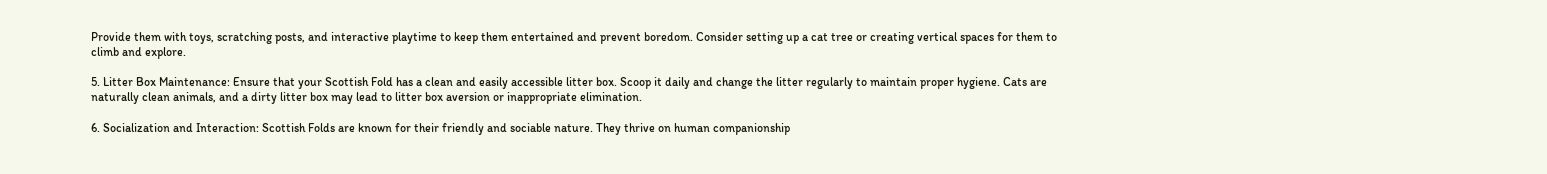Provide them with toys, scratching posts, and interactive playtime to keep them entertained and prevent boredom. Consider setting up a cat tree or creating vertical spaces for them to climb and explore.

5. Litter Box Maintenance: Ensure that your Scottish Fold has a clean and easily accessible litter box. Scoop it daily and change the litter regularly to maintain proper hygiene. Cats are naturally clean animals, and a dirty litter box may lead to litter box aversion or inappropriate elimination.

6. Socialization and Interaction: Scottish Folds are known for their friendly and sociable nature. They thrive on human companionship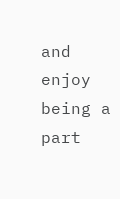and enjoy being a part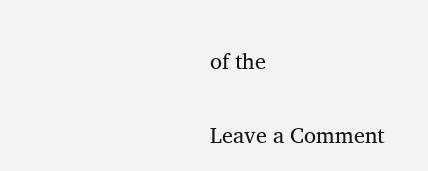of the

Leave a Comment